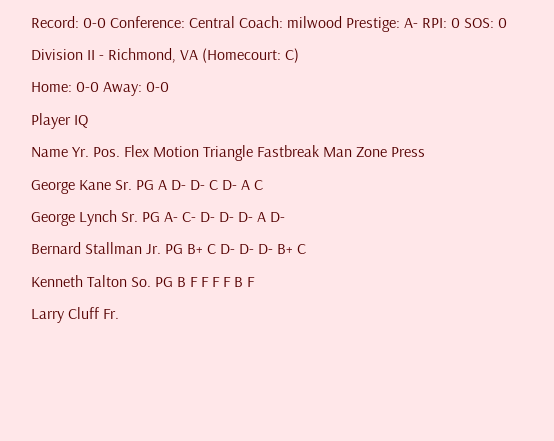Record: 0-0 Conference: Central Coach: milwood Prestige: A- RPI: 0 SOS: 0
Division II - Richmond, VA (Homecourt: C)
Home: 0-0 Away: 0-0
Player IQ
Name Yr. Pos. Flex Motion Triangle Fastbreak Man Zone Press
George Kane Sr. PG A D- D- C D- A C
George Lynch Sr. PG A- C- D- D- D- A D-
Bernard Stallman Jr. PG B+ C D- D- D- B+ C
Kenneth Talton So. PG B F F F F B F
Larry Cluff Fr.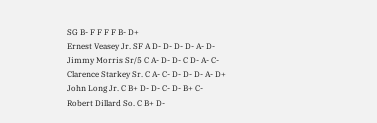SG B- F F F F B- D+
Ernest Veasey Jr. SF A D- D- D- D- A- D-
Jimmy Morris Sr/5 C A- D- D- C D- A- C-
Clarence Starkey Sr. C A- C- D- D- D- A- D+
John Long Jr. C B+ D- D- C- D- B+ C-
Robert Dillard So. C B+ D-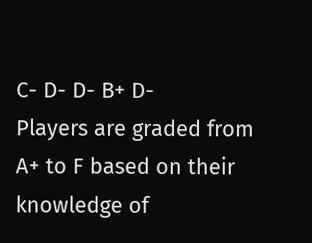C- D- D- B+ D-
Players are graded from A+ to F based on their knowledge of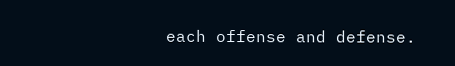each offense and defense.